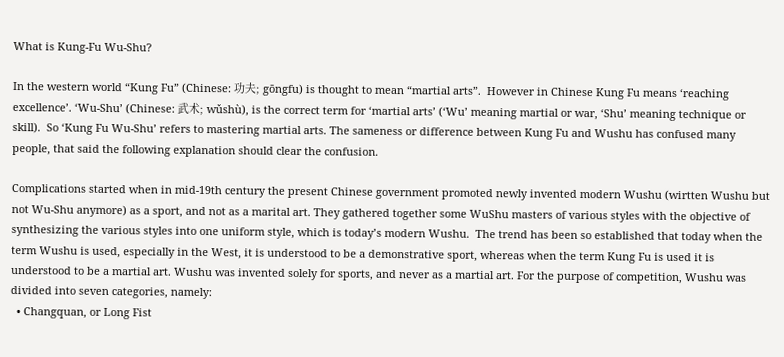What is Kung-Fu Wu-Shu?

In the western world “Kung Fu” (Chinese: 功夫; gōngfu) is thought to mean “martial arts”.  However in Chinese Kung Fu means ‘reaching excellence’. ‘Wu-Shu’ (Chinese: 武术; wǔshù), is the correct term for ‘martial arts’ (‘Wu’ meaning martial or war, ‘Shu’ meaning technique or skill).  So ‘Kung Fu Wu-Shu’ refers to mastering martial arts. The sameness or difference between Kung Fu and Wushu has confused many people, that said the following explanation should clear the confusion.

Complications started when in mid-19th century the present Chinese government promoted newly invented modern Wushu (wirtten Wushu but not Wu-Shu anymore) as a sport, and not as a marital art. They gathered together some WuShu masters of various styles with the objective of synthesizing the various styles into one uniform style, which is today’s modern Wushu.  The trend has been so established that today when the term Wushu is used, especially in the West, it is understood to be a demonstrative sport, whereas when the term Kung Fu is used it is understood to be a martial art. Wushu was invented solely for sports, and never as a martial art. For the purpose of competition, Wushu was divided into seven categories, namely:
  • Changquan, or Long Fist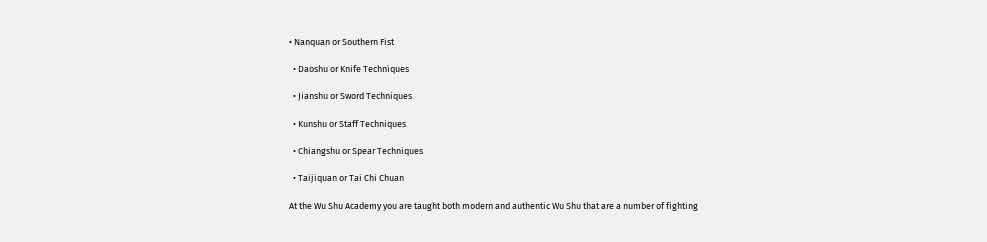• Nanquan or Southern Fist

  • Daoshu or Knife Techniques

  • Jianshu or Sword Techniques

  • Kunshu or Staff Techniques

  • Chiangshu or Spear Techniques

  • Taijiquan or Tai Chi Chuan

At the Wu Shu Academy you are taught both modern and authentic Wu Shu that are a number of fighting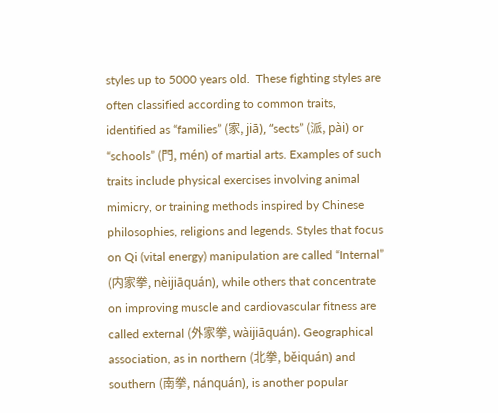styles up to 5000 years old.  These fighting styles are often classified according to common traits, identified as “families” (家, jiā), “sects” (派, pài) or “schools” (門, mén) of martial arts. Examples of such traits include physical exercises involving animal mimicry, or training methods inspired by Chinese philosophies, religions and legends. Styles that focus on Qi (vital energy) manipulation are called “Internal” (内家拳, nèijiāquán), while others that concentrate on improving muscle and cardiovascular fitness are called external (外家拳, wàijiāquán). Geographical association, as in northern (北拳, běiquán) and southern (南拳, nánquán), is another popular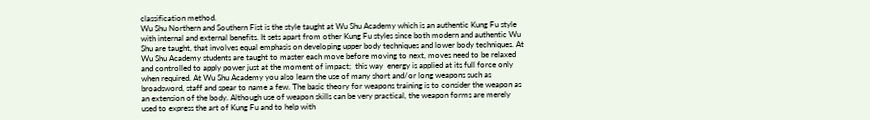classification method.
Wu Shu Northern and Southern Fist is the style taught at Wu Shu Academy which is an authentic Kung Fu style with internal and external benefits. It sets apart from other Kung Fu styles since both modern and authentic Wu Shu are taught, that involves equal emphasis on developing upper body techniques and lower body techniques. At Wu Shu Academy students are taught to master each move before moving to next, moves need to be relaxed and controlled to apply power just at the moment of impact;  this way  energy is applied at its full force only when required. At Wu Shu Academy you also learn the use of many short and/or long weapons such as broadsword, staff and spear to name a few. The basic theory for weapons training is to consider the weapon as an extension of the body. Although use of weapon skills can be very practical, the weapon forms are merely used to express the art of Kung Fu and to help with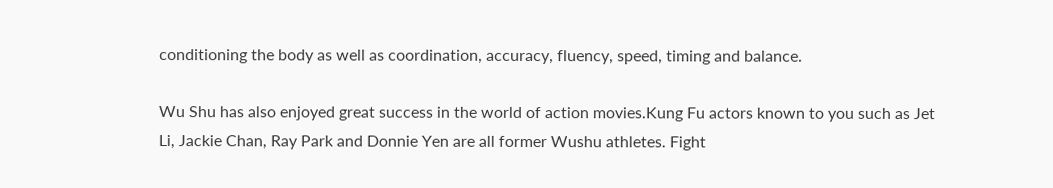conditioning the body as well as coordination, accuracy, fluency, speed, timing and balance.

Wu Shu has also enjoyed great success in the world of action movies.Kung Fu actors known to you such as Jet Li, Jackie Chan, Ray Park and Donnie Yen are all former Wushu athletes. Fight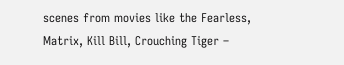scenes from movies like the Fearless, Matrix, Kill Bill, Crouching Tiger –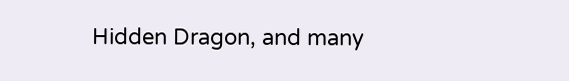Hidden Dragon, and many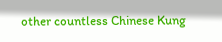other countless Chinese Kung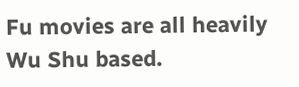Fu movies are all heavily Wu Shu based.